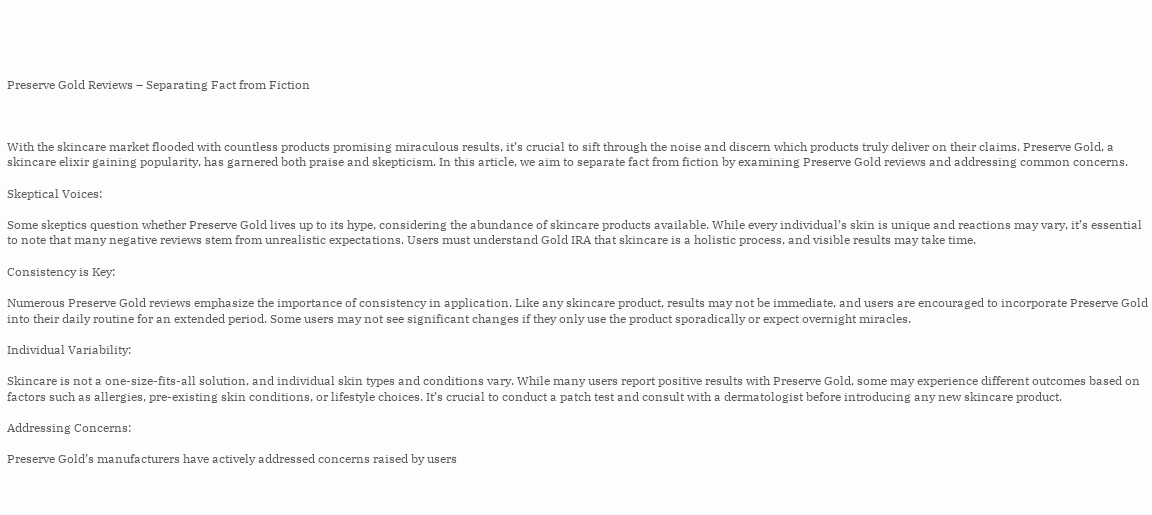Preserve Gold Reviews – Separating Fact from Fiction



With the skincare market flooded with countless products promising miraculous results, it’s crucial to sift through the noise and discern which products truly deliver on their claims. Preserve Gold, a skincare elixir gaining popularity, has garnered both praise and skepticism. In this article, we aim to separate fact from fiction by examining Preserve Gold reviews and addressing common concerns.

Skeptical Voices:

Some skeptics question whether Preserve Gold lives up to its hype, considering the abundance of skincare products available. While every individual’s skin is unique and reactions may vary, it’s essential to note that many negative reviews stem from unrealistic expectations. Users must understand Gold IRA that skincare is a holistic process, and visible results may take time.

Consistency is Key:

Numerous Preserve Gold reviews emphasize the importance of consistency in application. Like any skincare product, results may not be immediate, and users are encouraged to incorporate Preserve Gold into their daily routine for an extended period. Some users may not see significant changes if they only use the product sporadically or expect overnight miracles.

Individual Variability:

Skincare is not a one-size-fits-all solution, and individual skin types and conditions vary. While many users report positive results with Preserve Gold, some may experience different outcomes based on factors such as allergies, pre-existing skin conditions, or lifestyle choices. It’s crucial to conduct a patch test and consult with a dermatologist before introducing any new skincare product.

Addressing Concerns:

Preserve Gold’s manufacturers have actively addressed concerns raised by users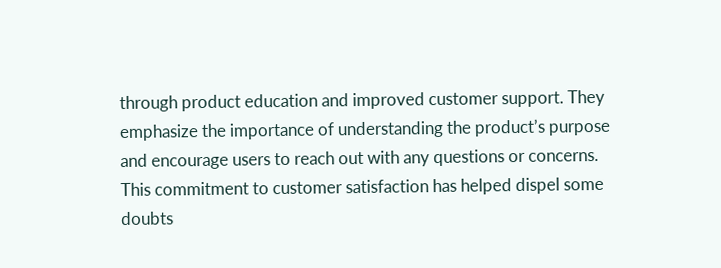through product education and improved customer support. They emphasize the importance of understanding the product’s purpose and encourage users to reach out with any questions or concerns. This commitment to customer satisfaction has helped dispel some doubts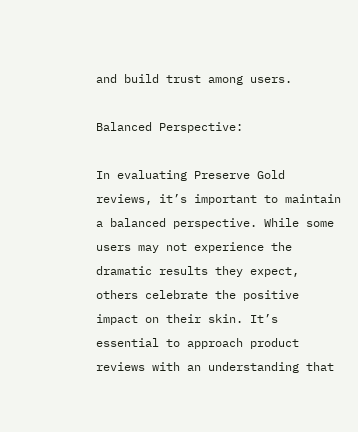and build trust among users.

Balanced Perspective:

In evaluating Preserve Gold reviews, it’s important to maintain a balanced perspective. While some users may not experience the dramatic results they expect, others celebrate the positive impact on their skin. It’s essential to approach product reviews with an understanding that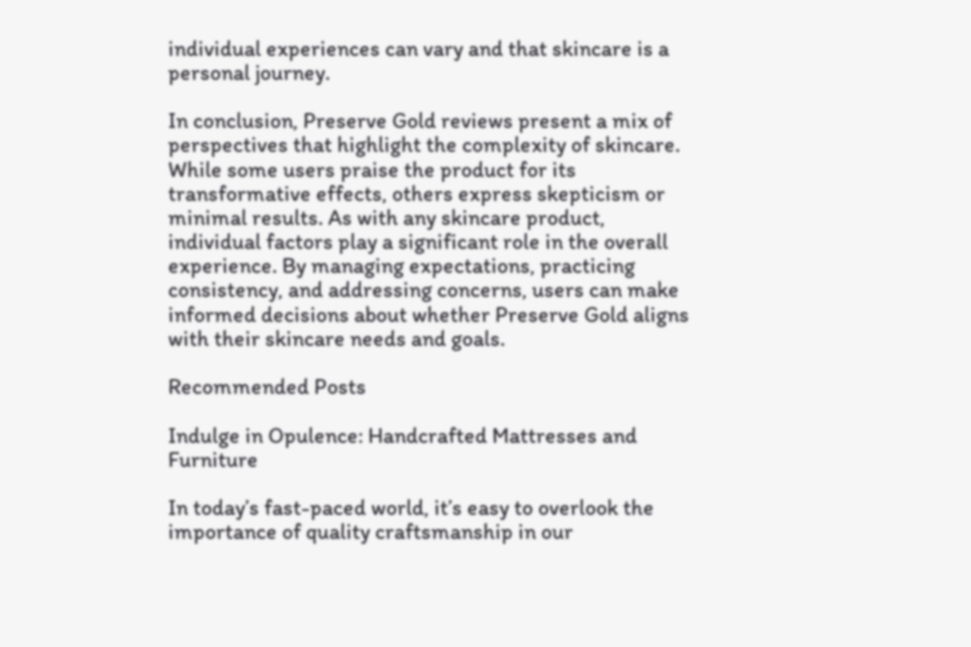individual experiences can vary and that skincare is a personal journey.

In conclusion, Preserve Gold reviews present a mix of perspectives that highlight the complexity of skincare. While some users praise the product for its transformative effects, others express skepticism or minimal results. As with any skincare product, individual factors play a significant role in the overall experience. By managing expectations, practicing consistency, and addressing concerns, users can make informed decisions about whether Preserve Gold aligns with their skincare needs and goals.

Recommended Posts

Indulge in Opulence: Handcrafted Mattresses and Furniture

In today’s fast-paced world, it’s easy to overlook the importance of quality craftsmanship in our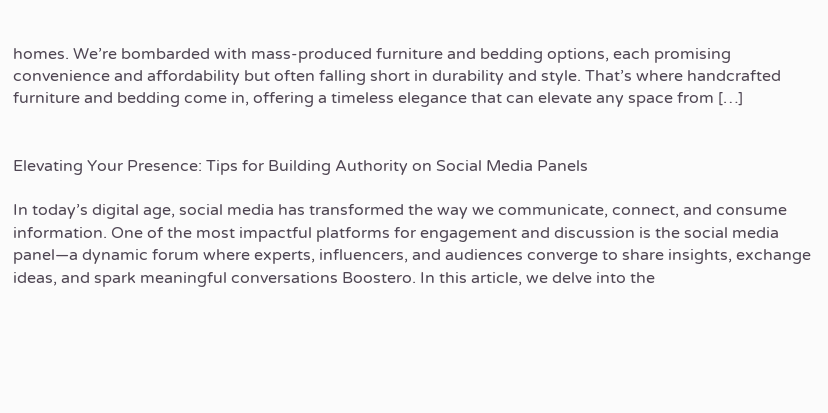homes. We’re bombarded with mass-produced furniture and bedding options, each promising convenience and affordability but often falling short in durability and style. That’s where handcrafted furniture and bedding come in, offering a timeless elegance that can elevate any space from […]


Elevating Your Presence: Tips for Building Authority on Social Media Panels

In today’s digital age, social media has transformed the way we communicate, connect, and consume information. One of the most impactful platforms for engagement and discussion is the social media panel—a dynamic forum where experts, influencers, and audiences converge to share insights, exchange ideas, and spark meaningful conversations Boostero. In this article, we delve into the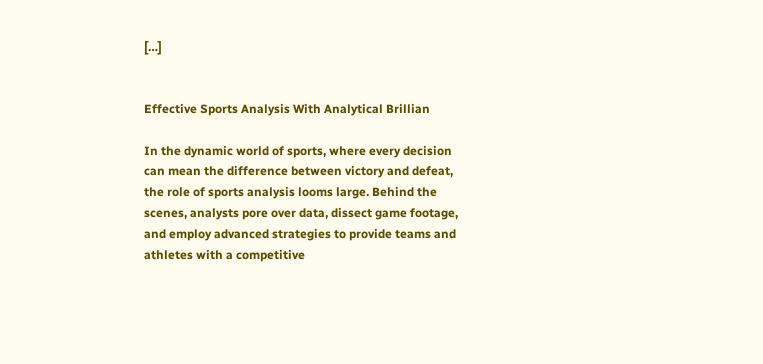[…]


Effective Sports Analysis With Analytical Brillian

In the dynamic world of sports, where every decision can mean the difference between victory and defeat, the role of sports analysis looms large. Behind the scenes, analysts pore over data, dissect game footage, and employ advanced strategies to provide teams and athletes with a competitive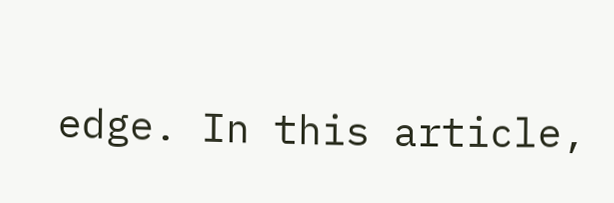edge. In this article,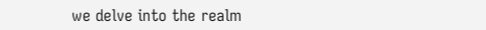we delve into the realm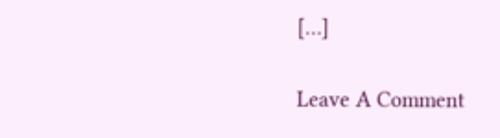[…]


Leave A Comment